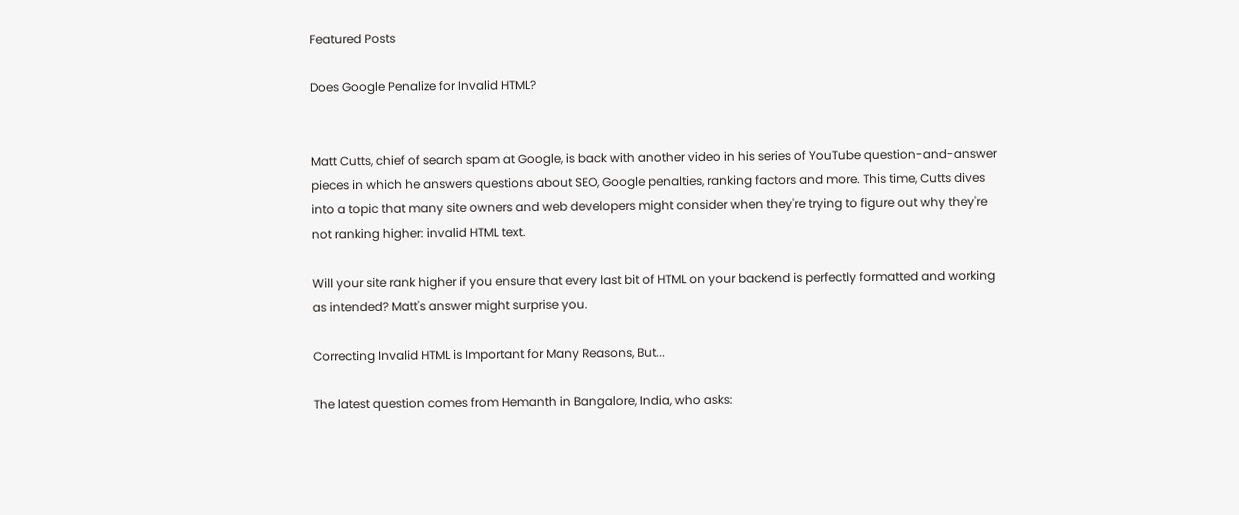Featured Posts

Does Google Penalize for Invalid HTML?


Matt Cutts, chief of search spam at Google, is back with another video in his series of YouTube question-and-answer pieces in which he answers questions about SEO, Google penalties, ranking factors and more. This time, Cutts dives into a topic that many site owners and web developers might consider when they're trying to figure out why they're not ranking higher: invalid HTML text.

Will your site rank higher if you ensure that every last bit of HTML on your backend is perfectly formatted and working as intended? Matt's answer might surprise you.

Correcting Invalid HTML is Important for Many Reasons, But...

The latest question comes from Hemanth in Bangalore, India, who asks: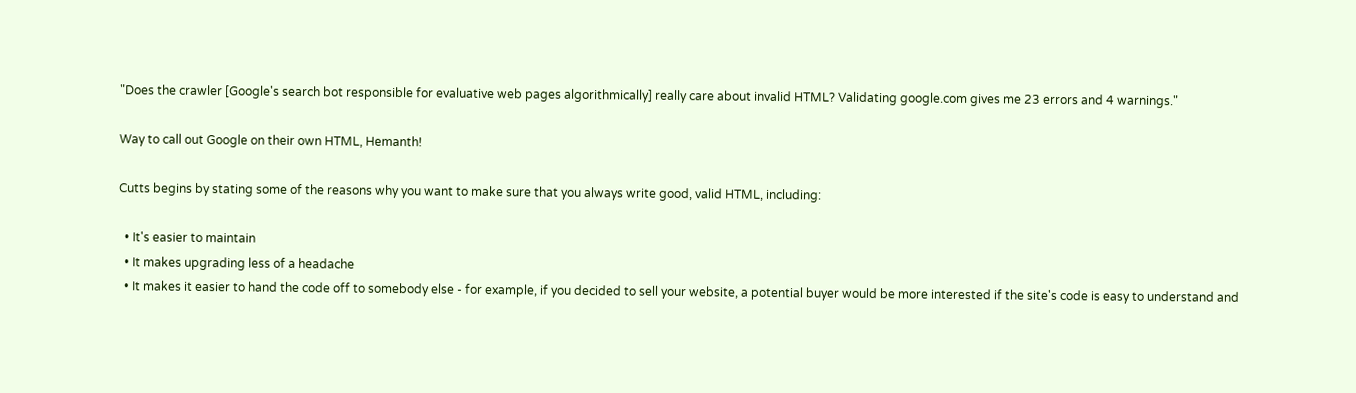"Does the crawler [Google's search bot responsible for evaluative web pages algorithmically] really care about invalid HTML? Validating google.com gives me 23 errors and 4 warnings."

Way to call out Google on their own HTML, Hemanth!

Cutts begins by stating some of the reasons why you want to make sure that you always write good, valid HTML, including:

  • It's easier to maintain
  • It makes upgrading less of a headache
  • It makes it easier to hand the code off to somebody else - for example, if you decided to sell your website, a potential buyer would be more interested if the site's code is easy to understand and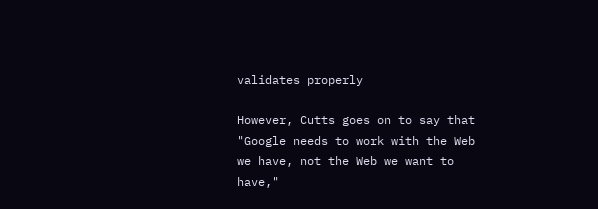validates properly

However, Cutts goes on to say that "Google needs to work with the Web we have, not the Web we want to have,"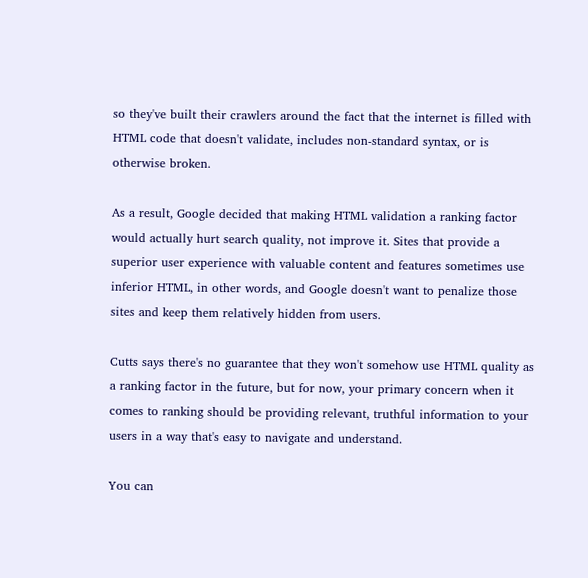so they've built their crawlers around the fact that the internet is filled with HTML code that doesn't validate, includes non-standard syntax, or is otherwise broken.

As a result, Google decided that making HTML validation a ranking factor would actually hurt search quality, not improve it. Sites that provide a superior user experience with valuable content and features sometimes use inferior HTML, in other words, and Google doesn't want to penalize those sites and keep them relatively hidden from users.

Cutts says there's no guarantee that they won't somehow use HTML quality as a ranking factor in the future, but for now, your primary concern when it comes to ranking should be providing relevant, truthful information to your users in a way that's easy to navigate and understand.

You can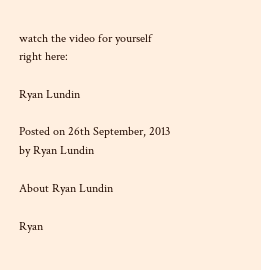watch the video for yourself right here:

Ryan Lundin

Posted on 26th September, 2013 by Ryan Lundin

About Ryan Lundin

Ryan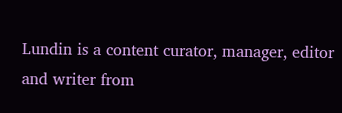Lundin is a content curator, manager, editor and writer from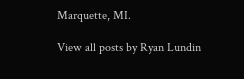Marquette, MI.

View all posts by Ryan Lundin